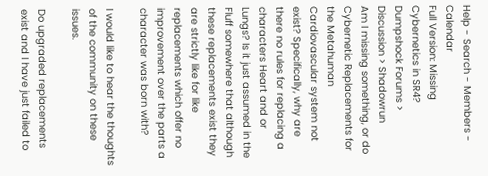Help - Search - Members - Calendar
Full Version: Missing Cybernetics in SR4?
Dumpshock Forums > Discussion > Shadowrun
Am I missing something, or do Cybernetic Replacements for the Metahuman Cardiovascular system not exist? Specifically, why are there no rules for replacing a characters Heart and or Lungs? Is it just assumed in the Fluff somewhere that although these replacements exist they are strictly like for like replacements which offer no improvement over the parts a character was born with?

I would like to hear the thoughts of the community on these issues.

Do upgraded replacements exist and I have just failed to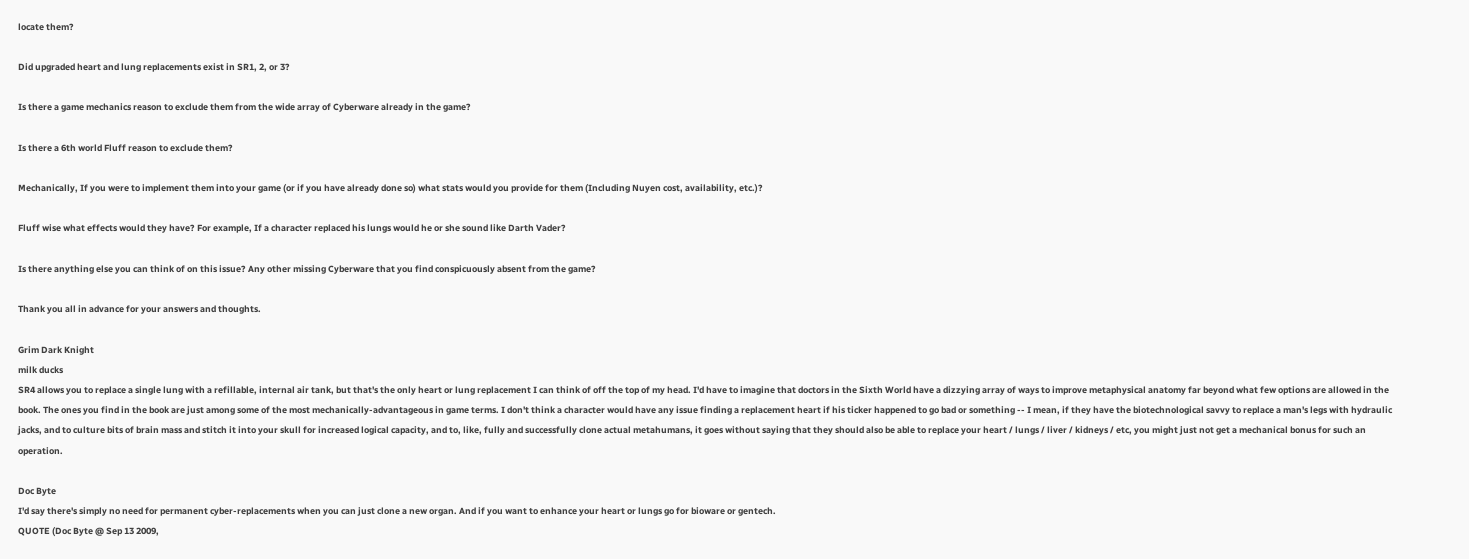locate them?

Did upgraded heart and lung replacements exist in SR1, 2, or 3?

Is there a game mechanics reason to exclude them from the wide array of Cyberware already in the game?

Is there a 6th world Fluff reason to exclude them?

Mechanically, If you were to implement them into your game (or if you have already done so) what stats would you provide for them (Including Nuyen cost, availability, etc.)?

Fluff wise what effects would they have? For example, If a character replaced his lungs would he or she sound like Darth Vader?

Is there anything else you can think of on this issue? Any other missing Cyberware that you find conspicuously absent from the game?

Thank you all in advance for your answers and thoughts.

Grim Dark Knight
milk ducks
SR4 allows you to replace a single lung with a refillable, internal air tank, but that's the only heart or lung replacement I can think of off the top of my head. I'd have to imagine that doctors in the Sixth World have a dizzying array of ways to improve metaphysical anatomy far beyond what few options are allowed in the book. The ones you find in the book are just among some of the most mechanically-advantageous in game terms. I don't think a character would have any issue finding a replacement heart if his ticker happened to go bad or something -- I mean, if they have the biotechnological savvy to replace a man's legs with hydraulic jacks, and to culture bits of brain mass and stitch it into your skull for increased logical capacity, and to, like, fully and successfully clone actual metahumans, it goes without saying that they should also be able to replace your heart / lungs / liver / kidneys / etc, you might just not get a mechanical bonus for such an operation.

Doc Byte
I'd say there's simply no need for permanent cyber-replacements when you can just clone a new organ. And if you want to enhance your heart or lungs go for bioware or gentech.
QUOTE (Doc Byte @ Sep 13 2009,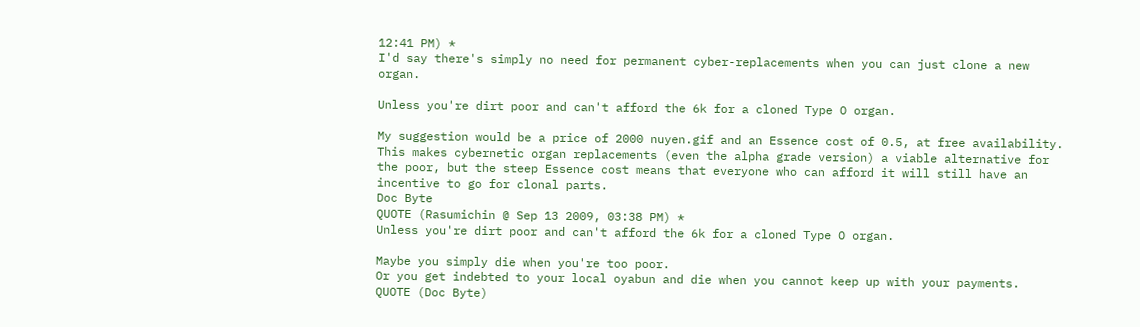12:41 PM) *
I'd say there's simply no need for permanent cyber-replacements when you can just clone a new organ.

Unless you're dirt poor and can't afford the 6k for a cloned Type O organ.

My suggestion would be a price of 2000 nuyen.gif and an Essence cost of 0.5, at free availability.
This makes cybernetic organ replacements (even the alpha grade version) a viable alternative for the poor, but the steep Essence cost means that everyone who can afford it will still have an incentive to go for clonal parts.
Doc Byte
QUOTE (Rasumichin @ Sep 13 2009, 03:38 PM) *
Unless you're dirt poor and can't afford the 6k for a cloned Type O organ.

Maybe you simply die when you're too poor.
Or you get indebted to your local oyabun and die when you cannot keep up with your payments.
QUOTE (Doc Byte)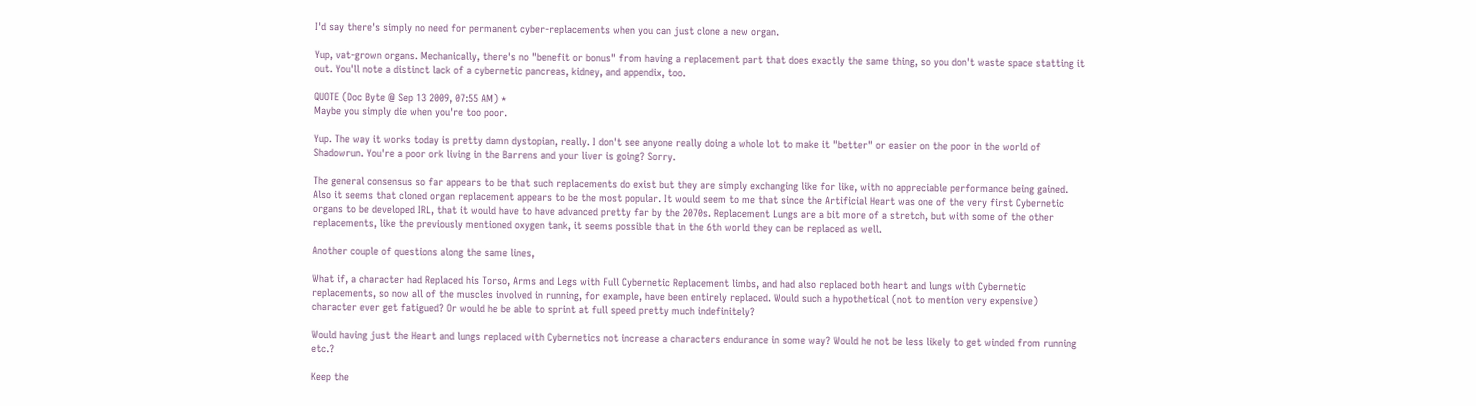I'd say there's simply no need for permanent cyber-replacements when you can just clone a new organ.

Yup, vat-grown organs. Mechanically, there's no "benefit or bonus" from having a replacement part that does exactly the same thing, so you don't waste space statting it out. You'll note a distinct lack of a cybernetic pancreas, kidney, and appendix, too.

QUOTE (Doc Byte @ Sep 13 2009, 07:55 AM) *
Maybe you simply die when you're too poor.

Yup. The way it works today is pretty damn dystopian, really. I don't see anyone really doing a whole lot to make it "better" or easier on the poor in the world of Shadowrun. You're a poor ork living in the Barrens and your liver is going? Sorry.

The general consensus so far appears to be that such replacements do exist but they are simply exchanging like for like, with no appreciable performance being gained. Also it seems that cloned organ replacement appears to be the most popular. It would seem to me that since the Artificial Heart was one of the very first Cybernetic organs to be developed IRL, that it would have to have advanced pretty far by the 2070s. Replacement Lungs are a bit more of a stretch, but with some of the other replacements, like the previously mentioned oxygen tank, it seems possible that in the 6th world they can be replaced as well.

Another couple of questions along the same lines,

What if, a character had Replaced his Torso, Arms and Legs with Full Cybernetic Replacement limbs, and had also replaced both heart and lungs with Cybernetic replacements, so now all of the muscles involved in running, for example, have been entirely replaced. Would such a hypothetical (not to mention very expensive) character ever get fatigued? Or would he be able to sprint at full speed pretty much indefinitely?

Would having just the Heart and lungs replaced with Cybernetics not increase a characters endurance in some way? Would he not be less likely to get winded from running etc.?

Keep the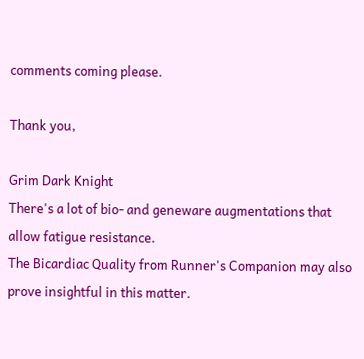comments coming please.

Thank you,

Grim Dark Knight
There's a lot of bio- and geneware augmentations that allow fatigue resistance.
The Bicardiac Quality from Runner's Companion may also prove insightful in this matter.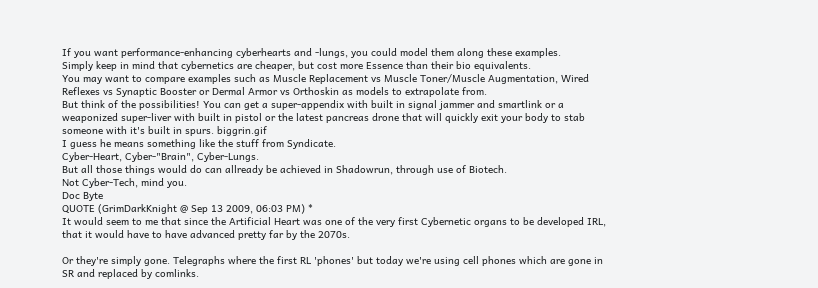If you want performance-enhancing cyberhearts and -lungs, you could model them along these examples.
Simply keep in mind that cybernetics are cheaper, but cost more Essence than their bio equivalents.
You may want to compare examples such as Muscle Replacement vs Muscle Toner/Muscle Augmentation, Wired Reflexes vs Synaptic Booster or Dermal Armor vs Orthoskin as models to extrapolate from.
But think of the possibilities! You can get a super-appendix with built in signal jammer and smartlink or a weaponized super-liver with built in pistol or the latest pancreas drone that will quickly exit your body to stab someone with it's built in spurs. biggrin.gif
I guess he means something like the stuff from Syndicate.
Cyber-Heart, Cyber-"Brain", Cyber-Lungs.
But all those things would do can allready be achieved in Shadowrun, through use of Biotech.
Not Cyber-Tech, mind you.
Doc Byte
QUOTE (GrimDarkKnight @ Sep 13 2009, 06:03 PM) *
It would seem to me that since the Artificial Heart was one of the very first Cybernetic organs to be developed IRL, that it would have to have advanced pretty far by the 2070s.

Or they're simply gone. Telegraphs where the first RL 'phones' but today we're using cell phones which are gone in SR and replaced by comlinks.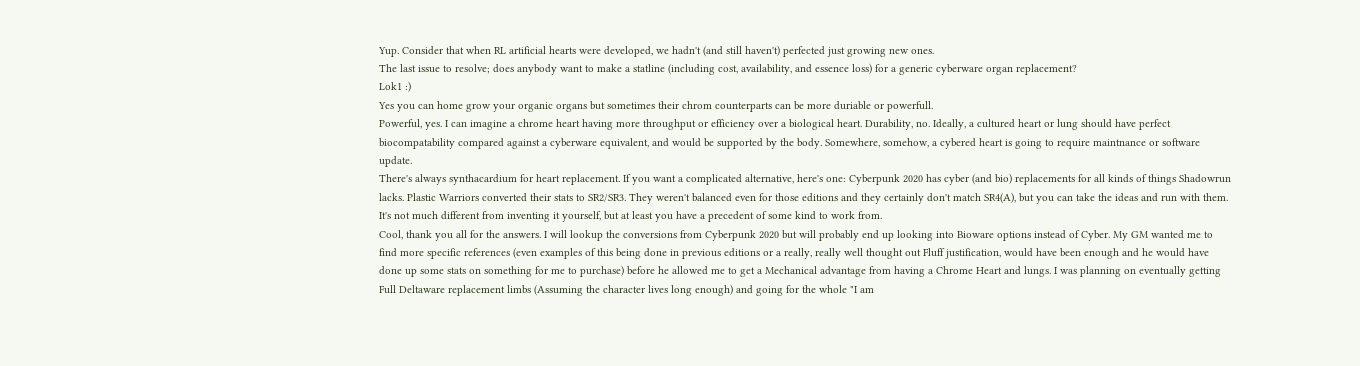Yup. Consider that when RL artificial hearts were developed, we hadn't (and still haven't) perfected just growing new ones.
The last issue to resolve; does anybody want to make a statline (including cost, availability, and essence loss) for a generic cyberware organ replacement?
Lok1 :)
Yes you can home grow your organic organs but sometimes their chrom counterparts can be more duriable or powerfull.
Powerful, yes. I can imagine a chrome heart having more throughput or efficiency over a biological heart. Durability, no. Ideally, a cultured heart or lung should have perfect biocompatability compared against a cyberware equivalent, and would be supported by the body. Somewhere, somehow, a cybered heart is going to require maintnance or software update.
There's always synthacardium for heart replacement. If you want a complicated alternative, here's one: Cyberpunk 2020 has cyber (and bio) replacements for all kinds of things Shadowrun lacks. Plastic Warriors converted their stats to SR2/SR3. They weren't balanced even for those editions and they certainly don't match SR4(A), but you can take the ideas and run with them. It's not much different from inventing it yourself, but at least you have a precedent of some kind to work from.
Cool, thank you all for the answers. I will lookup the conversions from Cyberpunk 2020 but will probably end up looking into Bioware options instead of Cyber. My GM wanted me to find more specific references (even examples of this being done in previous editions or a really, really well thought out Fluff justification, would have been enough and he would have done up some stats on something for me to purchase) before he allowed me to get a Mechanical advantage from having a Chrome Heart and lungs. I was planning on eventually getting Full Deltaware replacement limbs (Assuming the character lives long enough) and going for the whole "I am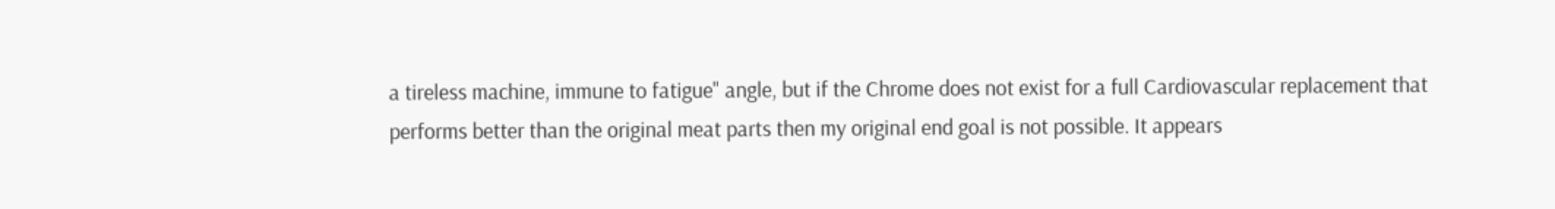a tireless machine, immune to fatigue" angle, but if the Chrome does not exist for a full Cardiovascular replacement that performs better than the original meat parts then my original end goal is not possible. It appears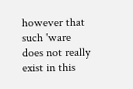however that such 'ware does not really exist in this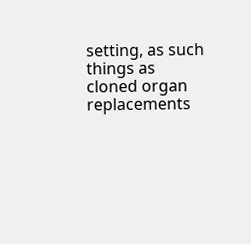setting, as such things as cloned organ replacements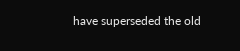have superseded the old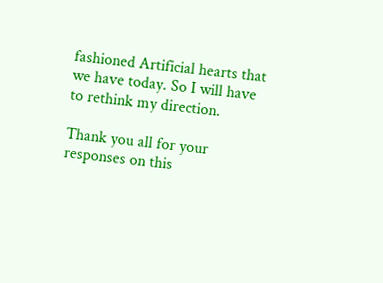fashioned Artificial hearts that we have today. So I will have to rethink my direction.

Thank you all for your responses on this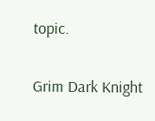topic.

Grim Dark Knight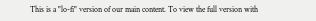This is a "lo-fi" version of our main content. To view the full version with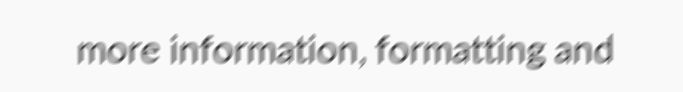more information, formatting and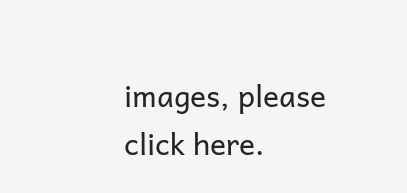images, please click here.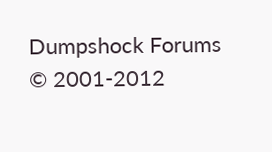Dumpshock Forums © 2001-2012